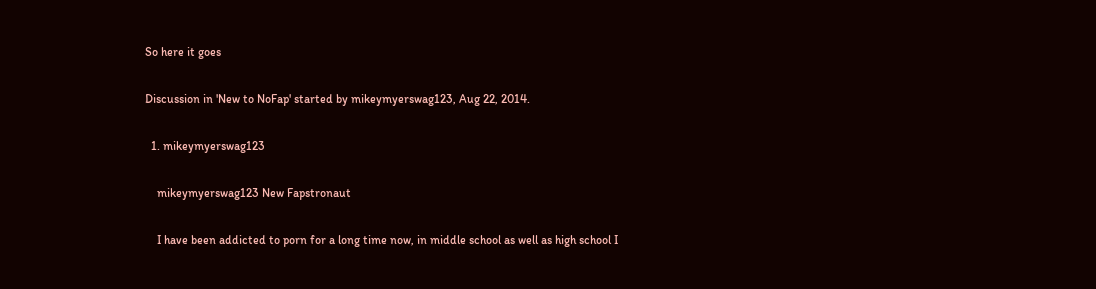So here it goes

Discussion in 'New to NoFap' started by mikeymyerswag123, Aug 22, 2014.

  1. mikeymyerswag123

    mikeymyerswag123 New Fapstronaut

    I have been addicted to porn for a long time now, in middle school as well as high school I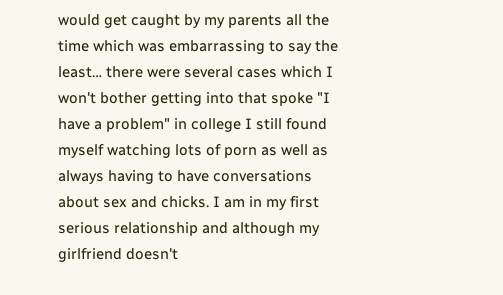would get caught by my parents all the time which was embarrassing to say the least… there were several cases which I won't bother getting into that spoke "I have a problem" in college I still found myself watching lots of porn as well as always having to have conversations about sex and chicks. I am in my first serious relationship and although my girlfriend doesn't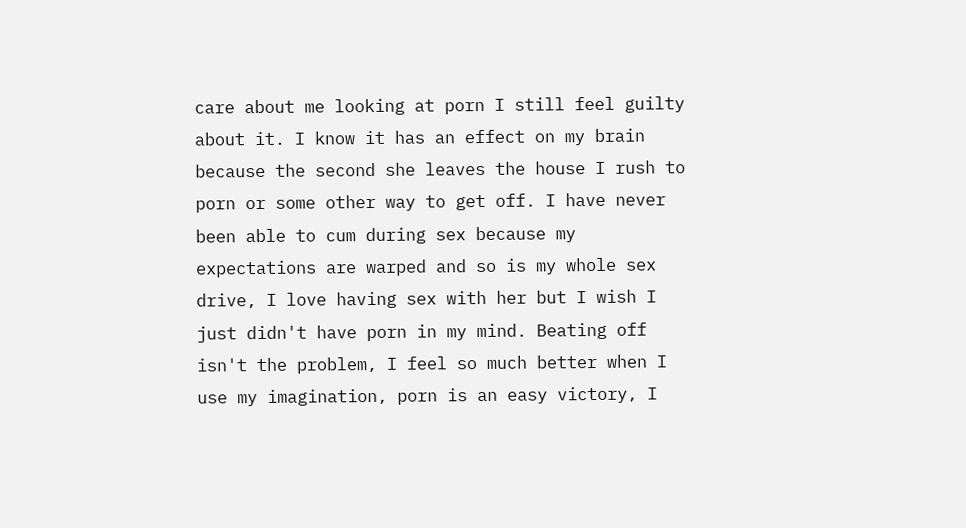care about me looking at porn I still feel guilty about it. I know it has an effect on my brain because the second she leaves the house I rush to porn or some other way to get off. I have never been able to cum during sex because my expectations are warped and so is my whole sex drive, I love having sex with her but I wish I just didn't have porn in my mind. Beating off isn't the problem, I feel so much better when I use my imagination, porn is an easy victory, I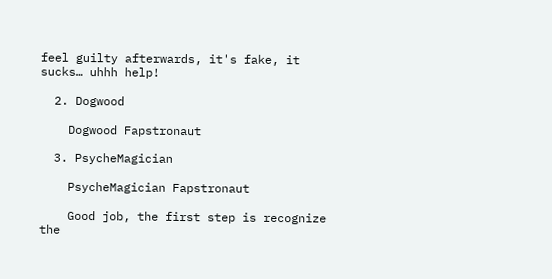feel guilty afterwards, it's fake, it sucks… uhhh help!

  2. Dogwood

    Dogwood Fapstronaut

  3. PsycheMagician

    PsycheMagician Fapstronaut

    Good job, the first step is recognize the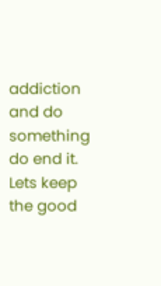addiction and do something do end it. Lets keep the good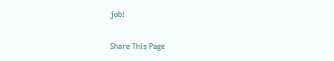job!

Share This Page